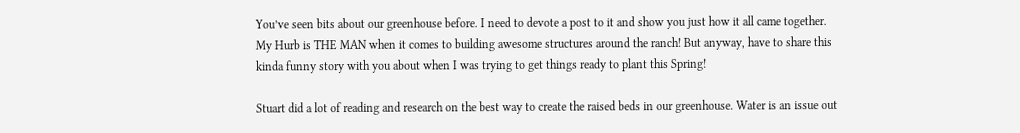You’ve seen bits about our greenhouse before. I need to devote a post to it and show you just how it all came together. My Hurb is THE MAN when it comes to building awesome structures around the ranch! But anyway, have to share this kinda funny story with you about when I was trying to get things ready to plant this Spring!

Stuart did a lot of reading and research on the best way to create the raised beds in our greenhouse. Water is an issue out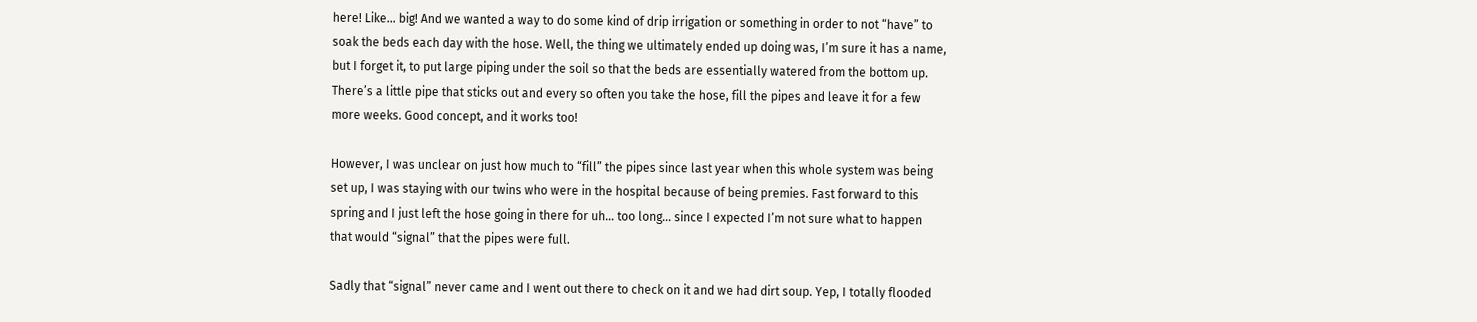here! Like… big! And we wanted a way to do some kind of drip irrigation or something in order to not “have” to soak the beds each day with the hose. Well, the thing we ultimately ended up doing was, I’m sure it has a name, but I forget it, to put large piping under the soil so that the beds are essentially watered from the bottom up. There’s a little pipe that sticks out and every so often you take the hose, fill the pipes and leave it for a few more weeks. Good concept, and it works too!

However, I was unclear on just how much to “fill” the pipes since last year when this whole system was being set up, I was staying with our twins who were in the hospital because of being premies. Fast forward to this spring and I just left the hose going in there for uh… too long… since I expected I’m not sure what to happen that would “signal” that the pipes were full.

Sadly that “signal” never came and I went out there to check on it and we had dirt soup. Yep, I totally flooded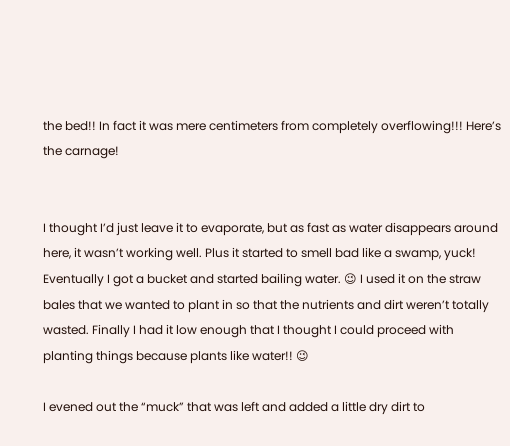the bed!! In fact it was mere centimeters from completely overflowing!!! Here’s the carnage!


I thought I’d just leave it to evaporate, but as fast as water disappears around here, it wasn’t working well. Plus it started to smell bad like a swamp, yuck! Eventually I got a bucket and started bailing water. 😉 I used it on the straw bales that we wanted to plant in so that the nutrients and dirt weren’t totally wasted. Finally I had it low enough that I thought I could proceed with planting things because plants like water!! 😉

I evened out the “muck” that was left and added a little dry dirt to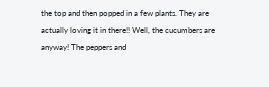the top and then popped in a few plants. They are actually loving it in there!! Well, the cucumbers are anyway! The peppers and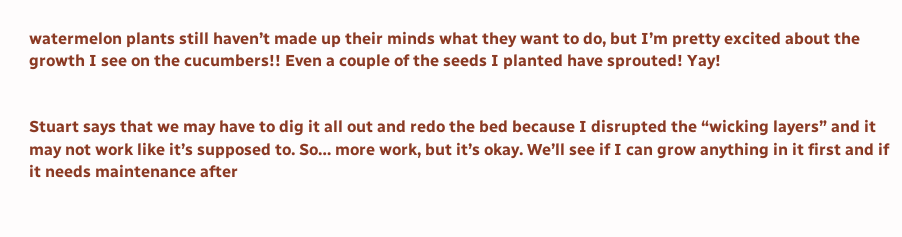watermelon plants still haven’t made up their minds what they want to do, but I’m pretty excited about the growth I see on the cucumbers!! Even a couple of the seeds I planted have sprouted! Yay!


Stuart says that we may have to dig it all out and redo the bed because I disrupted the “wicking layers” and it may not work like it’s supposed to. So… more work, but it’s okay. We’ll see if I can grow anything in it first and if it needs maintenance after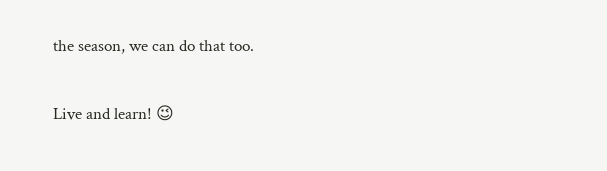the season, we can do that too.

Live and learn! 😉